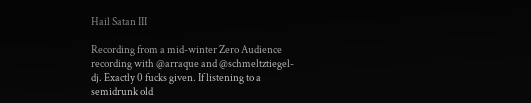Hail Satan III

Recording from a mid-winter Zero Audience recording with @arraque and @schmeltztiegel-dj. Exactly 0 fucks given. If listening to a semidrunk old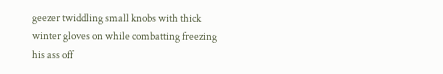geezer twiddling small knobs with thick winter gloves on while combatting freezing his ass off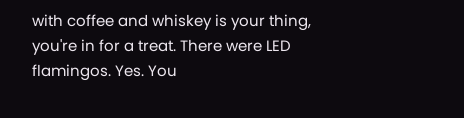with coffee and whiskey is your thing, you're in for a treat. There were LED flamingos. Yes. You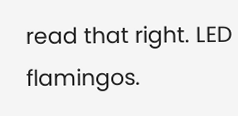read that right. LED flamingos.